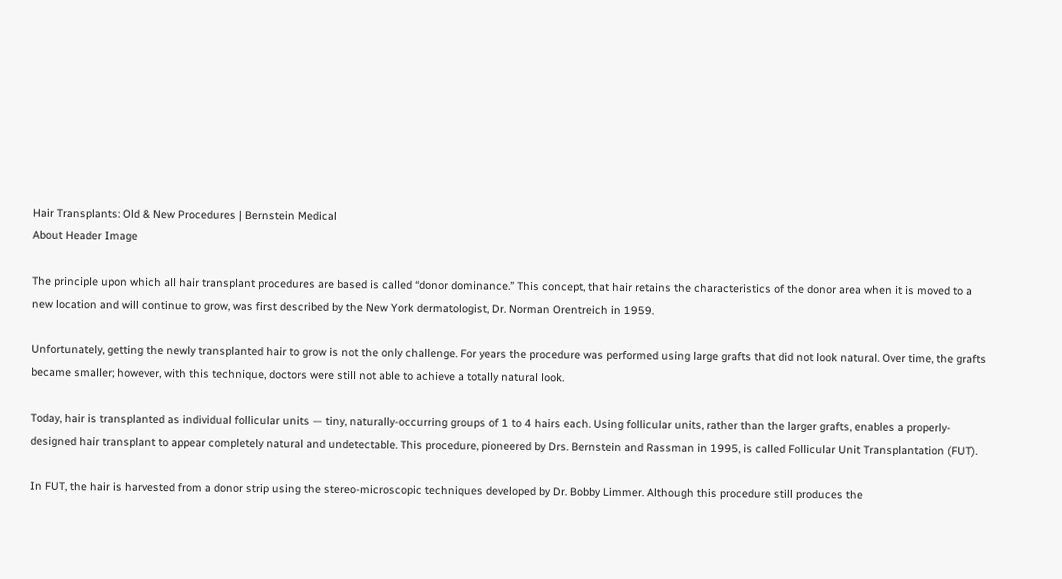Hair Transplants: Old & New Procedures | Bernstein Medical
About Header Image

The principle upon which all hair transplant procedures are based is called “donor dominance.” This concept, that hair retains the characteristics of the donor area when it is moved to a new location and will continue to grow, was first described by the New York dermatologist, Dr. Norman Orentreich in 1959.

Unfortunately, getting the newly transplanted hair to grow is not the only challenge. For years the procedure was performed using large grafts that did not look natural. Over time, the grafts became smaller; however, with this technique, doctors were still not able to achieve a totally natural look.

Today, hair is transplanted as individual follicular units — tiny, naturally-occurring groups of 1 to 4 hairs each. Using follicular units, rather than the larger grafts, enables a properly-designed hair transplant to appear completely natural and undetectable. This procedure, pioneered by Drs. Bernstein and Rassman in 1995, is called Follicular Unit Transplantation (FUT).

In FUT, the hair is harvested from a donor strip using the stereo-microscopic techniques developed by Dr. Bobby Limmer. Although this procedure still produces the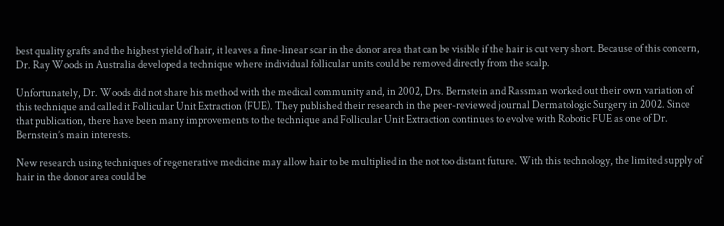best quality grafts and the highest yield of hair, it leaves a fine-linear scar in the donor area that can be visible if the hair is cut very short. Because of this concern, Dr. Ray Woods in Australia developed a technique where individual follicular units could be removed directly from the scalp.

Unfortunately, Dr. Woods did not share his method with the medical community and, in 2002, Drs. Bernstein and Rassman worked out their own variation of this technique and called it Follicular Unit Extraction (FUE). They published their research in the peer-reviewed journal Dermatologic Surgery in 2002. Since that publication, there have been many improvements to the technique and Follicular Unit Extraction continues to evolve with Robotic FUE as one of Dr. Bernstein’s main interests.

New research using techniques of regenerative medicine may allow hair to be multiplied in the not too distant future. With this technology, the limited supply of hair in the donor area could be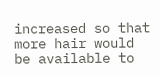increased so that more hair would be available to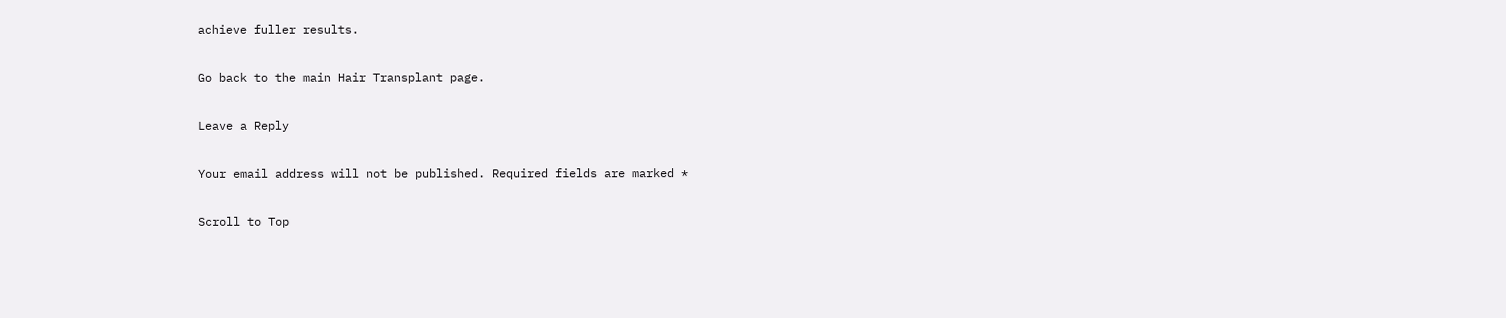achieve fuller results.

Go back to the main Hair Transplant page.

Leave a Reply

Your email address will not be published. Required fields are marked *

Scroll to Top